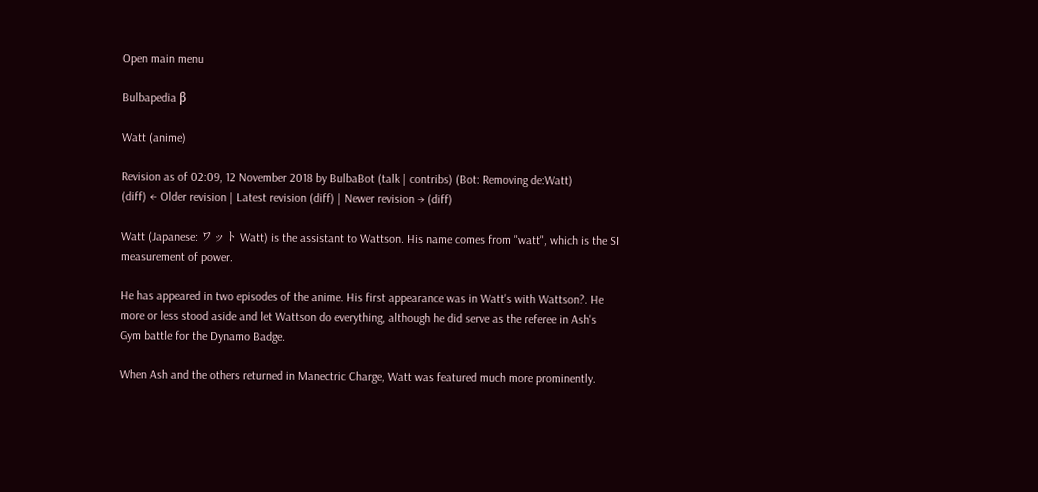Open main menu

Bulbapedia β

Watt (anime)

Revision as of 02:09, 12 November 2018 by BulbaBot (talk | contribs) (Bot: Removing de:Watt)
(diff) ← Older revision | Latest revision (diff) | Newer revision → (diff)

Watt (Japanese: ワット Watt) is the assistant to Wattson. His name comes from "watt", which is the SI measurement of power.

He has appeared in two episodes of the anime. His first appearance was in Watt's with Wattson?. He more or less stood aside and let Wattson do everything, although he did serve as the referee in Ash's Gym battle for the Dynamo Badge.

When Ash and the others returned in Manectric Charge, Watt was featured much more prominently.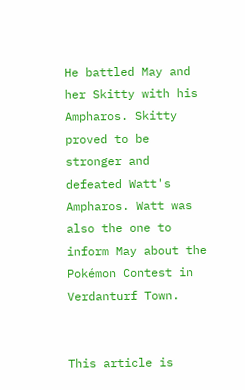He battled May and her Skitty with his Ampharos. Skitty proved to be stronger and defeated Watt's Ampharos. Watt was also the one to inform May about the Pokémon Contest in Verdanturf Town.


This article is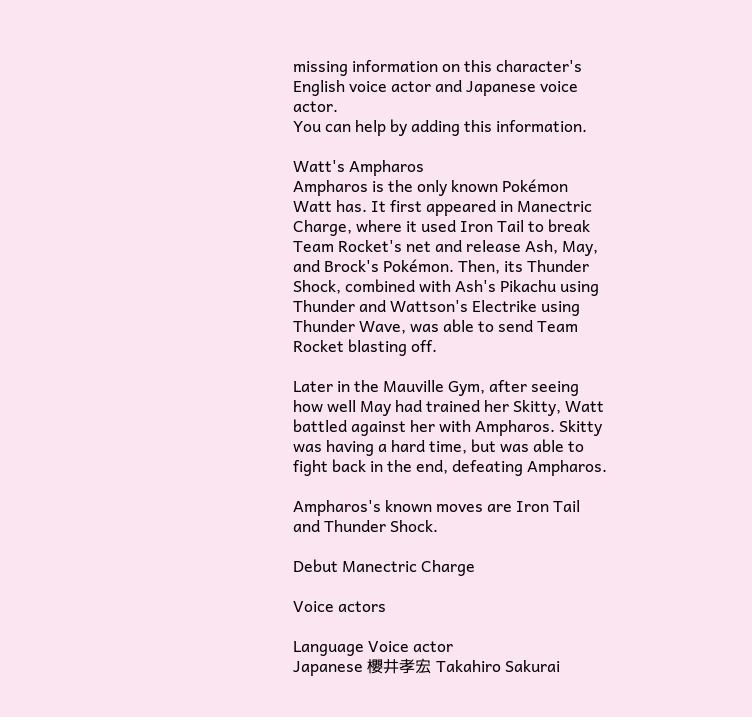missing information on this character's English voice actor and Japanese voice actor.
You can help by adding this information.

Watt's Ampharos
Ampharos is the only known Pokémon Watt has. It first appeared in Manectric Charge, where it used Iron Tail to break Team Rocket's net and release Ash, May, and Brock's Pokémon. Then, its Thunder Shock, combined with Ash's Pikachu using Thunder and Wattson's Electrike using Thunder Wave, was able to send Team Rocket blasting off.

Later in the Mauville Gym, after seeing how well May had trained her Skitty, Watt battled against her with Ampharos. Skitty was having a hard time, but was able to fight back in the end, defeating Ampharos.

Ampharos's known moves are Iron Tail and Thunder Shock.

Debut Manectric Charge

Voice actors

Language Voice actor
Japanese 櫻井孝宏 Takahiro Sakurai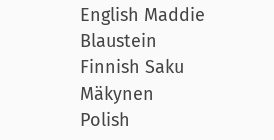English Maddie Blaustein
Finnish Saku Mäkynen
Polish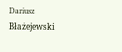Dariusz Błażejewski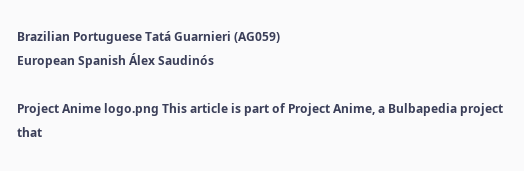Brazilian Portuguese Tatá Guarnieri (AG059)
European Spanish Álex Saudinós

Project Anime logo.png This article is part of Project Anime, a Bulbapedia project that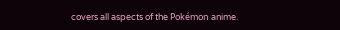covers all aspects of the Pokémon anime.